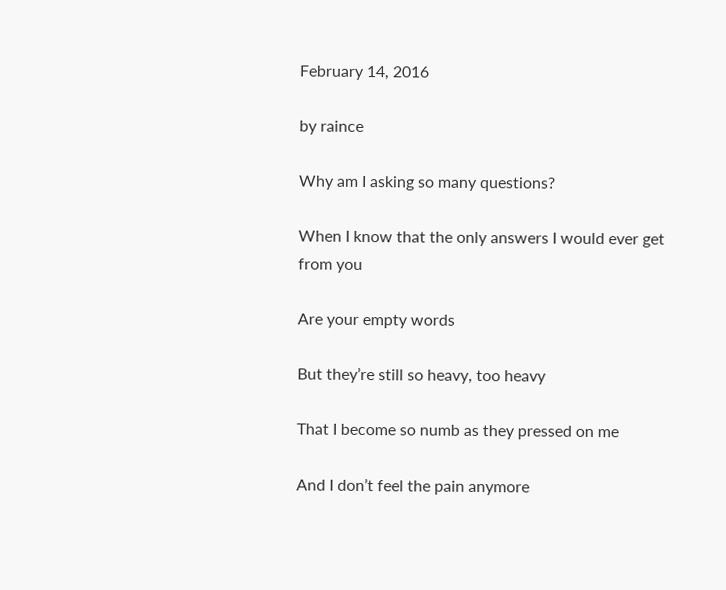February 14, 2016

by raince

Why am I asking so many questions?

When I know that the only answers I would ever get from you

Are your empty words

But they’re still so heavy, too heavy

That I become so numb as they pressed on me

And I don’t feel the pain anymore